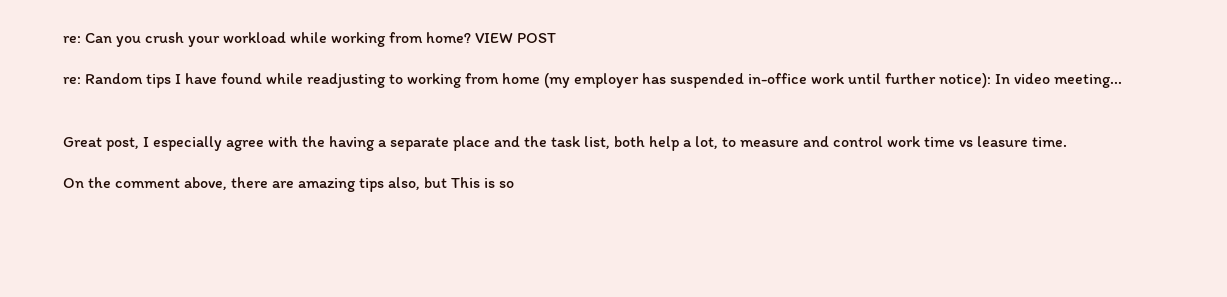re: Can you crush your workload while working from home? VIEW POST

re: Random tips I have found while readjusting to working from home (my employer has suspended in-office work until further notice): In video meeting...


Great post, I especially agree with the having a separate place and the task list, both help a lot, to measure and control work time vs leasure time.

On the comment above, there are amazing tips also, but This is so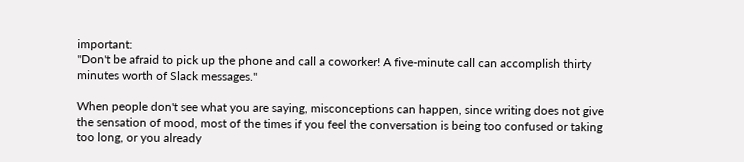important:
"Don't be afraid to pick up the phone and call a coworker! A five-minute call can accomplish thirty minutes worth of Slack messages."

When people don't see what you are saying, misconceptions can happen, since writing does not give the sensation of mood, most of the times if you feel the conversation is being too confused or taking too long, or you already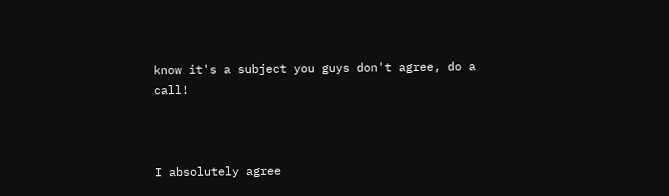know it's a subject you guys don't agree, do a call!



I absolutely agree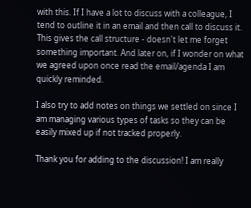with this. If I have a lot to discuss with a colleague, I tend to outline it in an email and then call to discuss it. This gives the call structure - doesn't let me forget something important. And later on, if I wonder on what we agreed upon once read the email/agenda I am quickly reminded.

I also try to add notes on things we settled on since I am managing various types of tasks so they can be easily mixed up if not tracked properly.

Thank you for adding to the discussion! I am really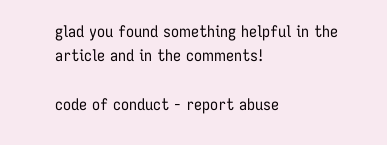glad you found something helpful in the article and in the comments!

code of conduct - report abuse